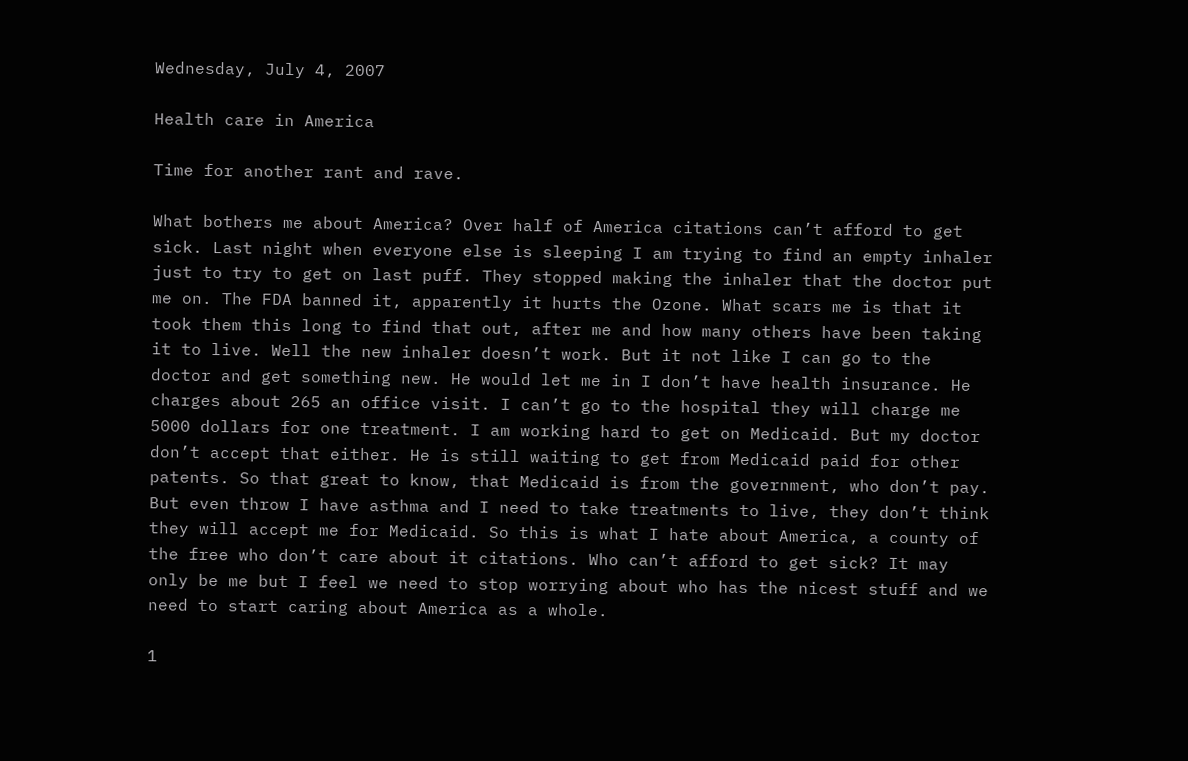Wednesday, July 4, 2007

Health care in America

Time for another rant and rave.

What bothers me about America? Over half of America citations can’t afford to get sick. Last night when everyone else is sleeping I am trying to find an empty inhaler just to try to get on last puff. They stopped making the inhaler that the doctor put me on. The FDA banned it, apparently it hurts the Ozone. What scars me is that it took them this long to find that out, after me and how many others have been taking it to live. Well the new inhaler doesn’t work. But it not like I can go to the doctor and get something new. He would let me in I don’t have health insurance. He charges about 265 an office visit. I can’t go to the hospital they will charge me 5000 dollars for one treatment. I am working hard to get on Medicaid. But my doctor don’t accept that either. He is still waiting to get from Medicaid paid for other patents. So that great to know, that Medicaid is from the government, who don’t pay. But even throw I have asthma and I need to take treatments to live, they don’t think they will accept me for Medicaid. So this is what I hate about America, a county of the free who don’t care about it citations. Who can’t afford to get sick? It may only be me but I feel we need to stop worrying about who has the nicest stuff and we need to start caring about America as a whole.

1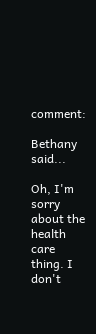comment:

Bethany said...

Oh, I'm sorry about the health care thing. I don't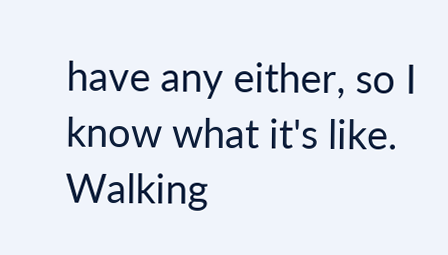have any either, so I know what it's like. Walking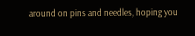around on pins and needles, hoping you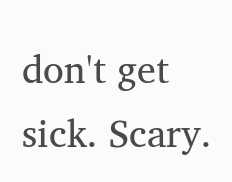don't get sick. Scary.